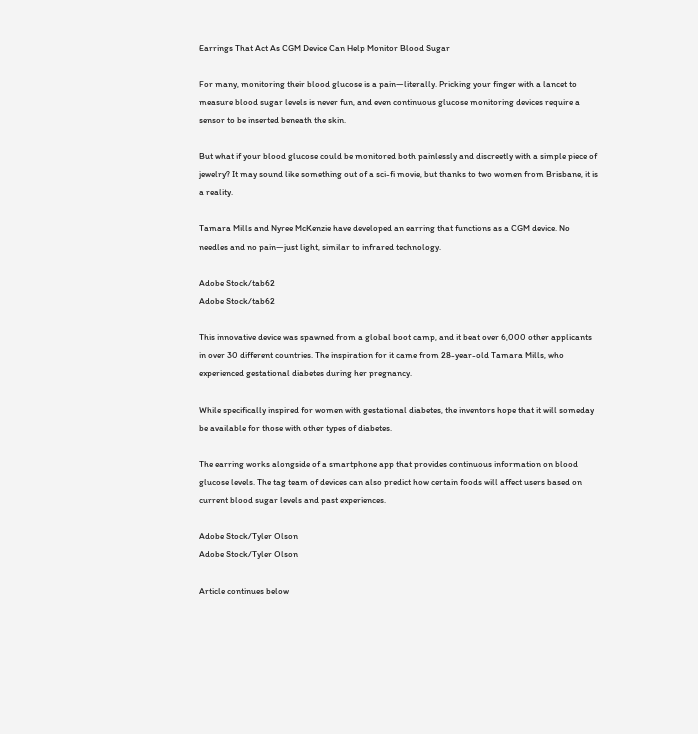Earrings That Act As CGM Device Can Help Monitor Blood Sugar

For many, monitoring their blood glucose is a pain—literally. Pricking your finger with a lancet to measure blood sugar levels is never fun, and even continuous glucose monitoring devices require a sensor to be inserted beneath the skin.

But what if your blood glucose could be monitored both painlessly and discreetly with a simple piece of jewelry? It may sound like something out of a sci-fi movie, but thanks to two women from Brisbane, it is a reality.

Tamara Mills and Nyree McKenzie have developed an earring that functions as a CGM device. No needles and no pain—just light, similar to infrared technology.

Adobe Stock/tab62
Adobe Stock/tab62

This innovative device was spawned from a global boot camp, and it beat over 6,000 other applicants in over 30 different countries. The inspiration for it came from 28-year-old Tamara Mills, who experienced gestational diabetes during her pregnancy.

While specifically inspired for women with gestational diabetes, the inventors hope that it will someday be available for those with other types of diabetes.

The earring works alongside of a smartphone app that provides continuous information on blood glucose levels. The tag team of devices can also predict how certain foods will affect users based on current blood sugar levels and past experiences.

Adobe Stock/Tyler Olson
Adobe Stock/Tyler Olson

Article continues below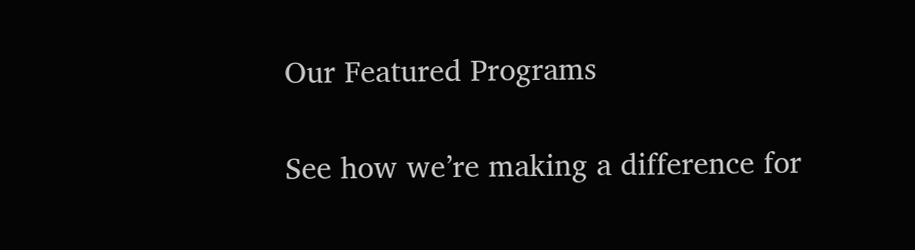Our Featured Programs

See how we’re making a difference for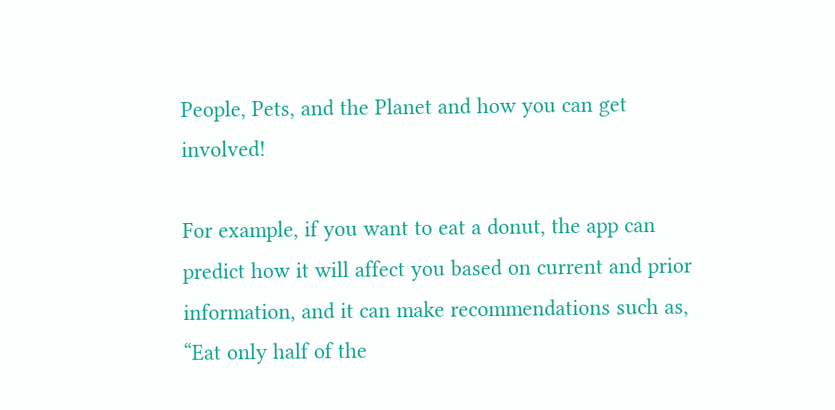People, Pets, and the Planet and how you can get involved!

For example, if you want to eat a donut, the app can predict how it will affect you based on current and prior information, and it can make recommendations such as, “Eat only half of the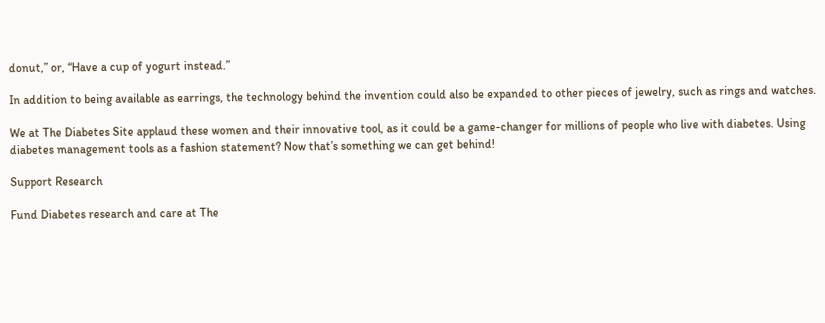donut,” or, “Have a cup of yogurt instead.”

In addition to being available as earrings, the technology behind the invention could also be expanded to other pieces of jewelry, such as rings and watches.

We at The Diabetes Site applaud these women and their innovative tool, as it could be a game-changer for millions of people who live with diabetes. Using diabetes management tools as a fashion statement? Now that’s something we can get behind!

Support Research

Fund Diabetes research and care at The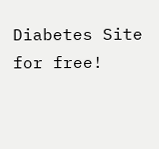Diabetes Site for free!